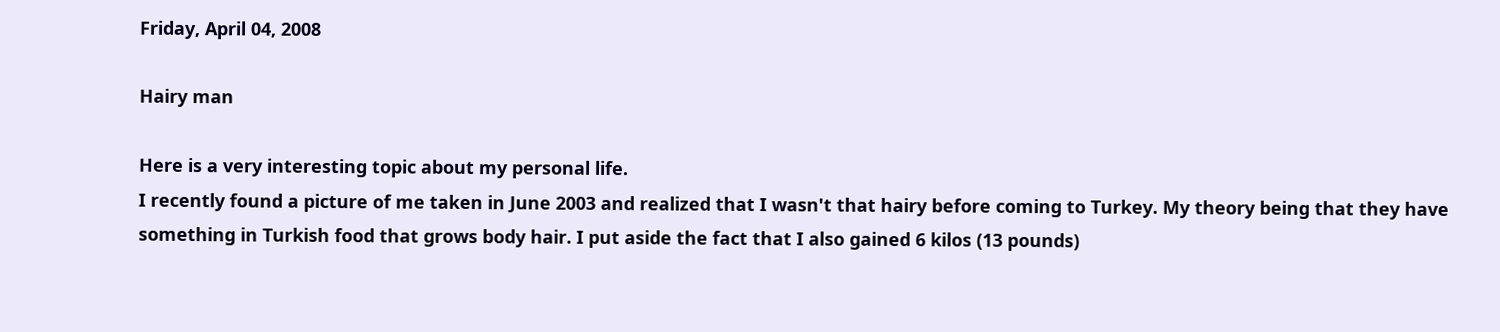Friday, April 04, 2008

Hairy man

Here is a very interesting topic about my personal life.
I recently found a picture of me taken in June 2003 and realized that I wasn't that hairy before coming to Turkey. My theory being that they have something in Turkish food that grows body hair. I put aside the fact that I also gained 6 kilos (13 pounds)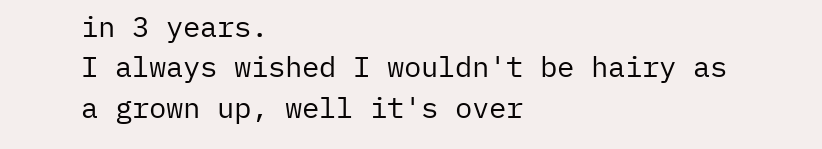in 3 years.
I always wished I wouldn't be hairy as a grown up, well it's over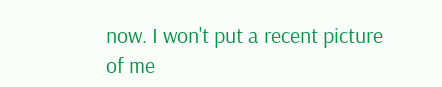now. I won't put a recent picture of me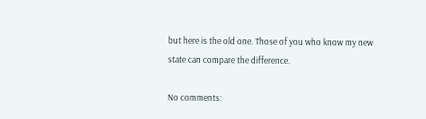but here is the old one. Those of you who know my new state can compare the difference.

No comments: